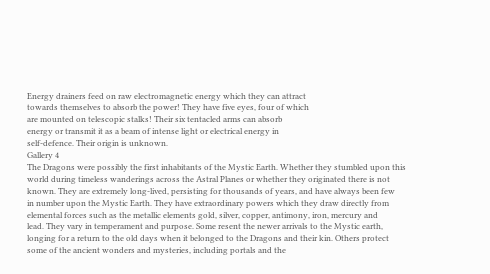Energy drainers feed on raw electromagnetic energy which they can attract
towards themselves to absorb the power! They have five eyes, four of which
are mounted on telescopic stalks! Their six tentacled arms can absorb
energy or transmit it as a beam of intense light or electrical energy in
self-defence. Their origin is unknown.
Gallery 4
The Dragons were possibly the first inhabitants of the Mystic Earth. Whether they stumbled upon this
world during timeless wanderings across the Astral Planes or whether they originated there is not
known. They are extremely long-lived, persisting for thousands of years, and have always been few
in number upon the Mystic Earth. They have extraordinary powers which they draw directly from
elemental forces such as the metallic elements gold, silver, copper, antimony, iron, mercury and
lead. They vary in temperament and purpose. Some resent the newer arrivals to the Mystic earth,
longing for a return to the old days when it belonged to the Dragons and their kin. Others protect
some of the ancient wonders and mysteries, including portals and the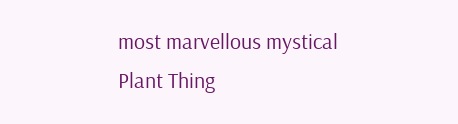most marvellous mystical
Plant Thing